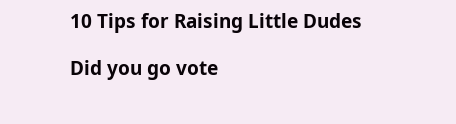10 Tips for Raising Little Dudes

Did you go vote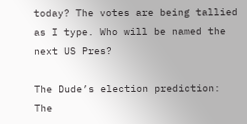today? The votes are being tallied as I type. Who will be named the next US Pres?

The Dude’s election prediction: The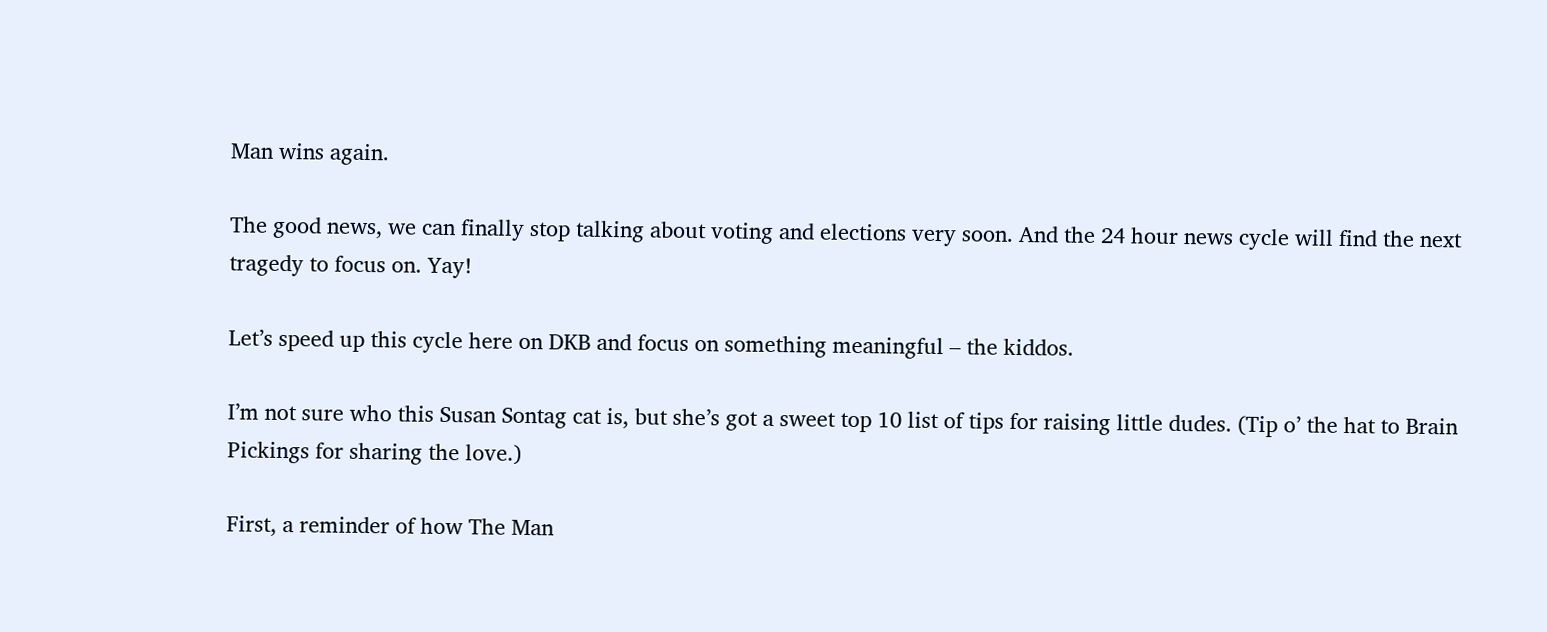Man wins again.

The good news, we can finally stop talking about voting and elections very soon. And the 24 hour news cycle will find the next tragedy to focus on. Yay!

Let’s speed up this cycle here on DKB and focus on something meaningful – the kiddos.

I’m not sure who this Susan Sontag cat is, but she’s got a sweet top 10 list of tips for raising little dudes. (Tip o’ the hat to Brain Pickings for sharing the love.)

First, a reminder of how The Man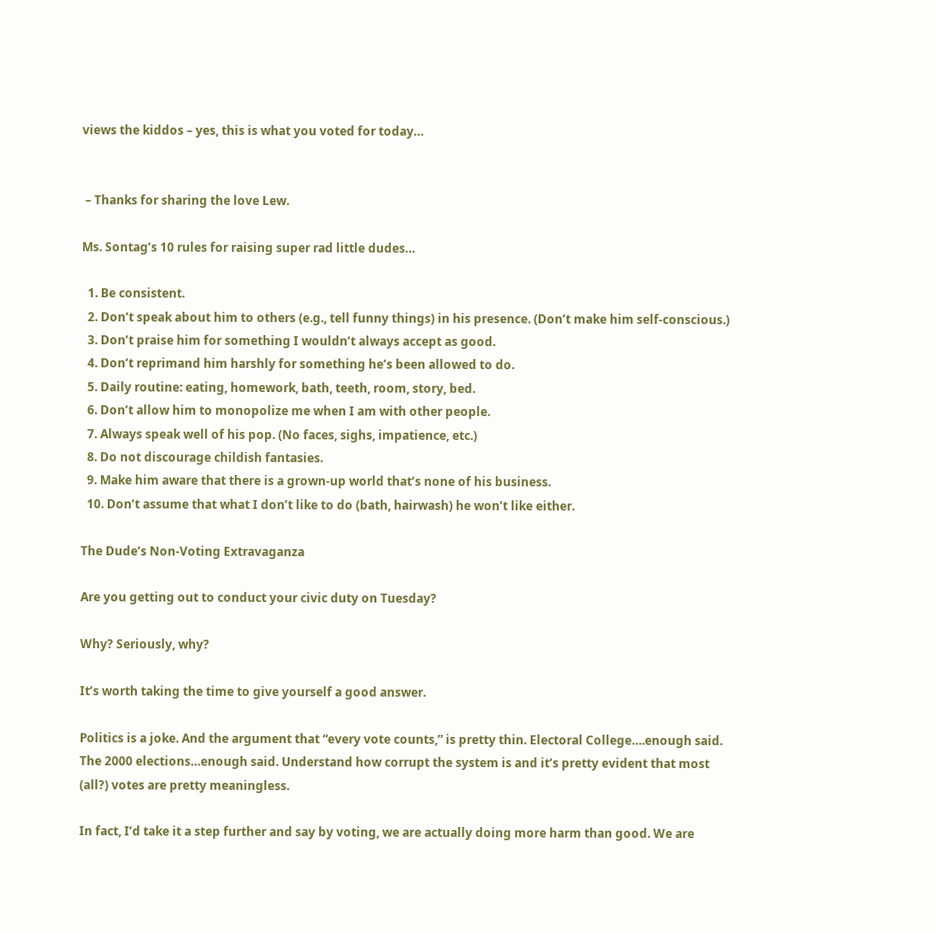views the kiddos – yes, this is what you voted for today…


 – Thanks for sharing the love Lew.

Ms. Sontag’s 10 rules for raising super rad little dudes…

  1. Be consistent.
  2. Don’t speak about him to others (e.g., tell funny things) in his presence. (Don’t make him self-conscious.)
  3. Don’t praise him for something I wouldn’t always accept as good.
  4. Don’t reprimand him harshly for something he’s been allowed to do.
  5. Daily routine: eating, homework, bath, teeth, room, story, bed.
  6. Don’t allow him to monopolize me when I am with other people.
  7. Always speak well of his pop. (No faces, sighs, impatience, etc.)
  8. Do not discourage childish fantasies.
  9. Make him aware that there is a grown-up world that’s none of his business.
  10. Don’t assume that what I don’t like to do (bath, hairwash) he won’t like either.

The Dude’s Non-Voting Extravaganza

Are you getting out to conduct your civic duty on Tuesday?

Why? Seriously, why?

It’s worth taking the time to give yourself a good answer.

Politics is a joke. And the argument that “every vote counts,” is pretty thin. Electoral College….enough said. The 2000 elections…enough said. Understand how corrupt the system is and it’s pretty evident that most (all?) votes are pretty meaningless.

In fact, I’d take it a step further and say by voting, we are actually doing more harm than good. We are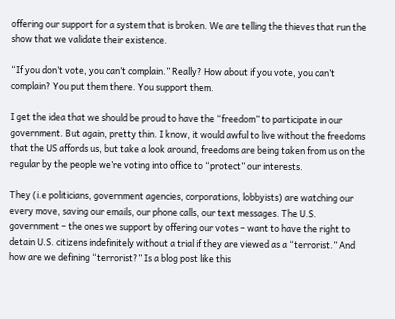offering our support for a system that is broken. We are telling the thieves that run the show that we validate their existence.

“If you don’t vote, you can’t complain.” Really? How about if you vote, you can’t complain? You put them there. You support them.

I get the idea that we should be proud to have the “freedom” to participate in our government. But again, pretty thin. I know, it would awful to live without the freedoms that the US affords us, but take a look around, freedoms are being taken from us on the regular by the people we’re voting into office to “protect” our interests.

They (i.e politicians, government agencies, corporations, lobbyists) are watching our every move, saving our emails, our phone calls, our text messages. The U.S. government – the ones we support by offering our votes – want to have the right to detain U.S. citizens indefinitely without a trial if they are viewed as a “terrorist.” And how are we defining “terrorist?” Is a blog post like this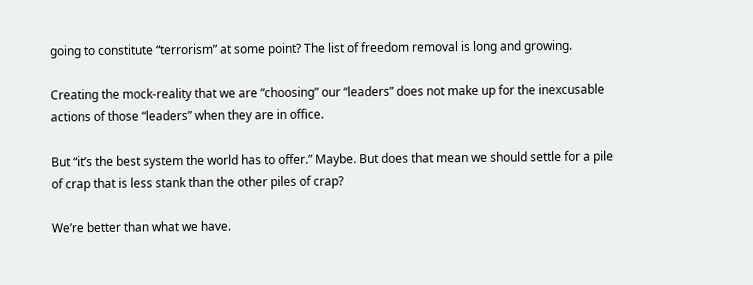going to constitute “terrorism” at some point? The list of freedom removal is long and growing.

Creating the mock-reality that we are “choosing” our “leaders” does not make up for the inexcusable actions of those “leaders” when they are in office.

But “it’s the best system the world has to offer.” Maybe. But does that mean we should settle for a pile of crap that is less stank than the other piles of crap?

We’re better than what we have.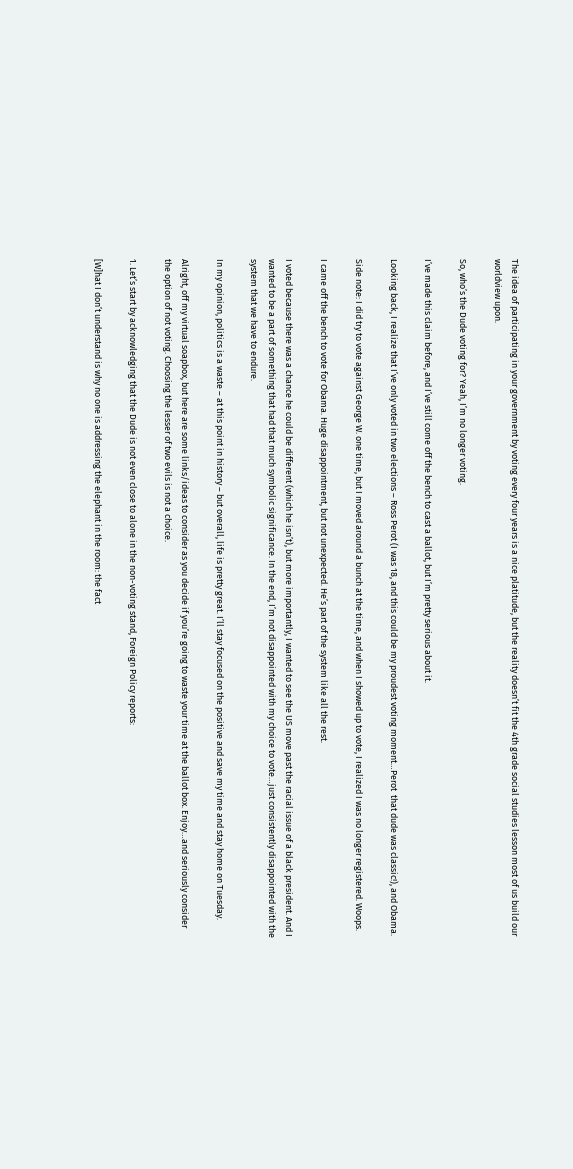The idea of participating in your government by voting every four years is a nice platitude, but the reality doesn’t fit the 4th grade social studies lesson most of us build our worldview upon.

So, who’s the Dude voting for? Yeah, I’m no longer voting.

I’ve made this claim before, and I’ve still come off the bench to cast a ballot, but I’m pretty serious about it.

Looking back, I realize that I’ve only voted in two elections – Ross Perot (I was 18, and this could be my proudest voting moment…Perot  that dude was classic!), and Obama.

Side note: I did try to vote against George W. one time, but I moved around a bunch at the time, and when I showed up to vote, I realized I was no longer registered. Woops.

I came off the bench to vote for Obama. Huge disappointment, but not unexpected. He’s part of the system like all the rest.

I voted because there was a chance he could be different (which he isn’t), but more importantly, I wanted to see the US move past the racial issue of a black president. And I wanted to be a part of something that had that much symbolic significance. In the end, I’m not disappointed with my choice to vote…just consistently disappointed with the system that we have to endure.

In my opinion, politics is a waste – at this point in history – but overall, life is pretty great. I’ll stay focused on the positive and save my time and stay home on Tuesday.

Alright, off my virtual soapbox, but here are some links/ideas to consider as you decide if you’re going to waste your time at the ballot box. Enjoy…and seriously consider the option of not voting. Choosing the lesser of two evils is not a choice.

1. Let’s start by acknowledging that the Dude is not even close to alone in the non-voting stand, Foreign Policy reports:

[W]hat I don’t understand is why no one is addressing the elephant in the room: the fact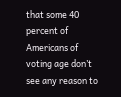that some 40 percent of Americans of voting age don’t see any reason to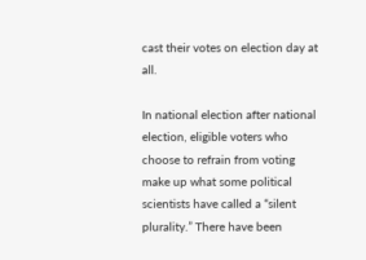cast their votes on election day at all.

In national election after national election, eligible voters who choose to refrain from voting make up what some political scientists have called a “silent plurality.” There have been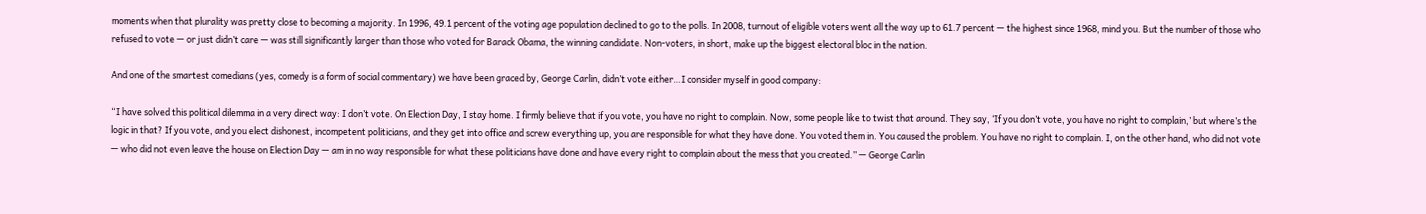moments when that plurality was pretty close to becoming a majority. In 1996, 49.1 percent of the voting age population declined to go to the polls. In 2008, turnout of eligible voters went all the way up to 61.7 percent — the highest since 1968, mind you. But the number of those who refused to vote — or just didn’t care — was still significantly larger than those who voted for Barack Obama, the winning candidate. Non-voters, in short, make up the biggest electoral bloc in the nation.

And one of the smartest comedians (yes, comedy is a form of social commentary) we have been graced by, George Carlin, didn’t vote either…I consider myself in good company:

“I have solved this political dilemma in a very direct way: I don’t vote. On Election Day, I stay home. I firmly believe that if you vote, you have no right to complain. Now, some people like to twist that around. They say, ‘If you don’t vote, you have no right to complain,’ but where’s the logic in that? If you vote, and you elect dishonest, incompetent politicians, and they get into office and screw everything up, you are responsible for what they have done. You voted them in. You caused the problem. You have no right to complain. I, on the other hand, who did not vote — who did not even leave the house on Election Day — am in no way responsible for what these politicians have done and have every right to complain about the mess that you created.” — George Carlin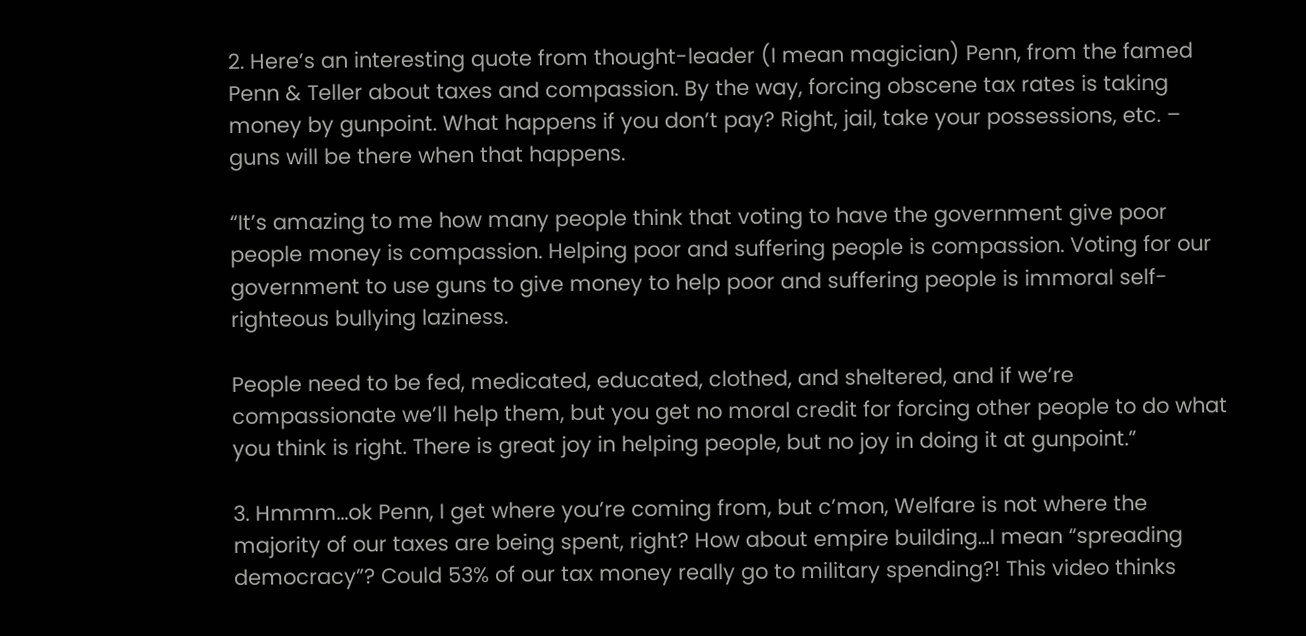2. Here’s an interesting quote from thought-leader (I mean magician) Penn, from the famed Penn & Teller about taxes and compassion. By the way, forcing obscene tax rates is taking money by gunpoint. What happens if you don’t pay? Right, jail, take your possessions, etc. – guns will be there when that happens.

“It’s amazing to me how many people think that voting to have the government give poor people money is compassion. Helping poor and suffering people is compassion. Voting for our government to use guns to give money to help poor and suffering people is immoral self-righteous bullying laziness.

People need to be fed, medicated, educated, clothed, and sheltered, and if we’re compassionate we’ll help them, but you get no moral credit for forcing other people to do what you think is right. There is great joy in helping people, but no joy in doing it at gunpoint.”

3. Hmmm…ok Penn, I get where you’re coming from, but c’mon, Welfare is not where the majority of our taxes are being spent, right? How about empire building…I mean “spreading democracy”? Could 53% of our tax money really go to military spending?! This video thinks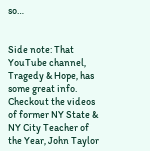so…


Side note: That YouTube channel, Tragedy & Hope, has some great info. Checkout the videos of former NY State & NY City Teacher of the Year, John Taylor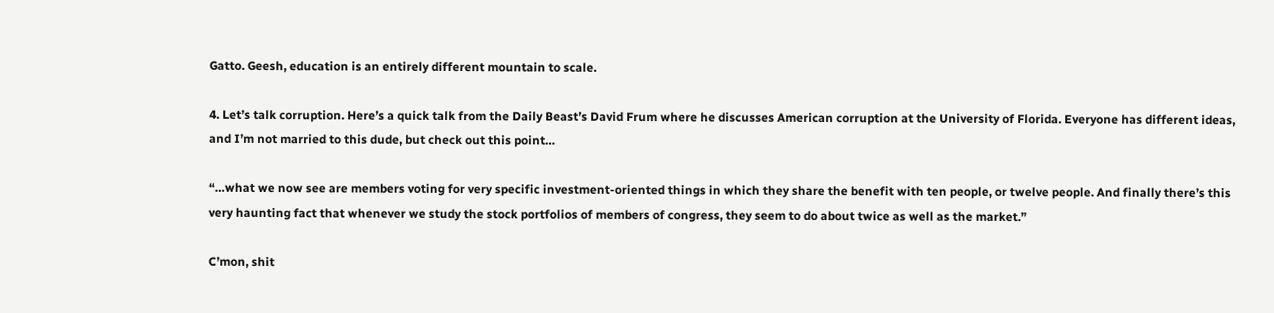Gatto. Geesh, education is an entirely different mountain to scale.

4. Let’s talk corruption. Here’s a quick talk from the Daily Beast’s David Frum where he discusses American corruption at the University of Florida. Everyone has different ideas, and I’m not married to this dude, but check out this point…

“…what we now see are members voting for very specific investment-oriented things in which they share the benefit with ten people, or twelve people. And finally there’s this very haunting fact that whenever we study the stock portfolios of members of congress, they seem to do about twice as well as the market.”

C’mon, shit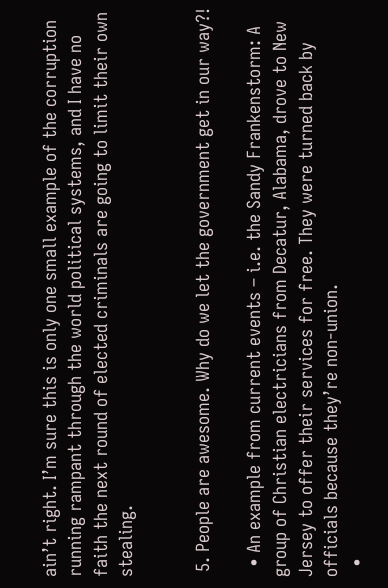ain’t right. I’m sure this is only one small example of the corruption running rampant through the world political systems, and I have no faith the next round of elected criminals are going to limit their own stealing.


 5. People are awesome. Why do we let the government get in our way?!

  • An example from current events – i.e. the Sandy Frankenstorm: A group of Christian electricians from Decatur, Alabama, drove to New Jersey to offer their services for free. They were turned back by officials because they’re non-union.
  •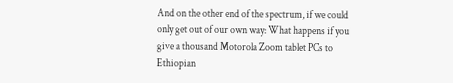And on the other end of the spectrum, if we could only get out of our own way: What happens if you give a thousand Motorola Zoom tablet PCs to Ethiopian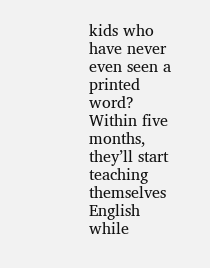kids who have never even seen a printed word? Within five months, they’ll start teaching themselves English while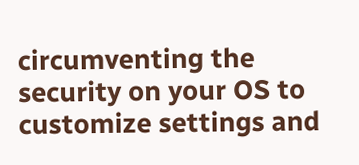circumventing the security on your OS to customize settings and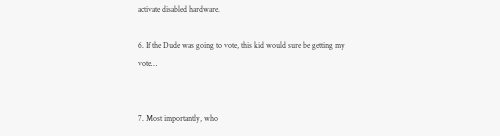activate disabled hardware.

6. If the Dude was going to vote, this kid would sure be getting my vote…


7. Most importantly, who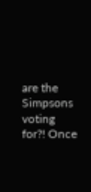are the Simpsons voting for?! Once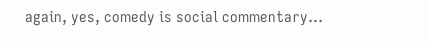again, yes, comedy is social commentary…